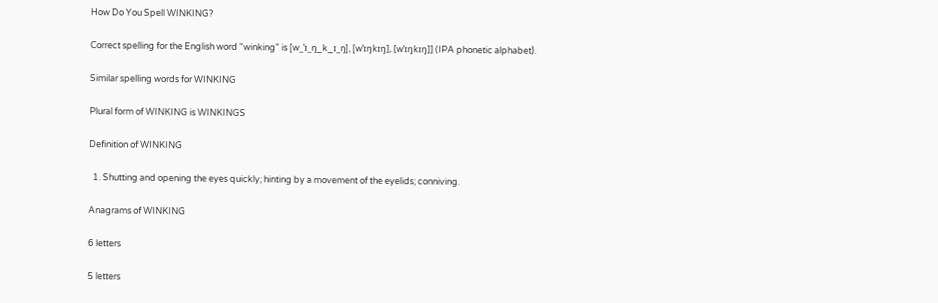How Do You Spell WINKING?

Correct spelling for the English word "winking" is [w_ˈɪ_ŋ_k_ɪ_ŋ], [wˈɪŋkɪŋ], [wˈɪŋkɪŋ]] (IPA phonetic alphabet).

Similar spelling words for WINKING

Plural form of WINKING is WINKINGS

Definition of WINKING

  1. Shutting and opening the eyes quickly; hinting by a movement of the eyelids; conniving.

Anagrams of WINKING

6 letters

5 letters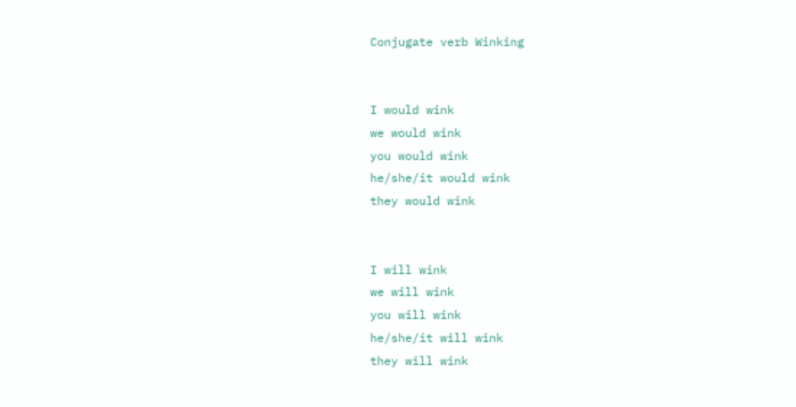Conjugate verb Winking


I would wink
we would wink
you would wink
he/she/it would wink
they would wink


I will wink
we will wink
you will wink
he/she/it will wink
they will wink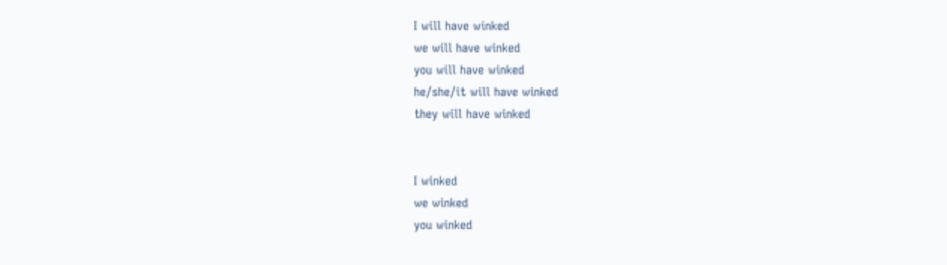I will have winked
we will have winked
you will have winked
he/she/it will have winked
they will have winked


I winked
we winked
you winked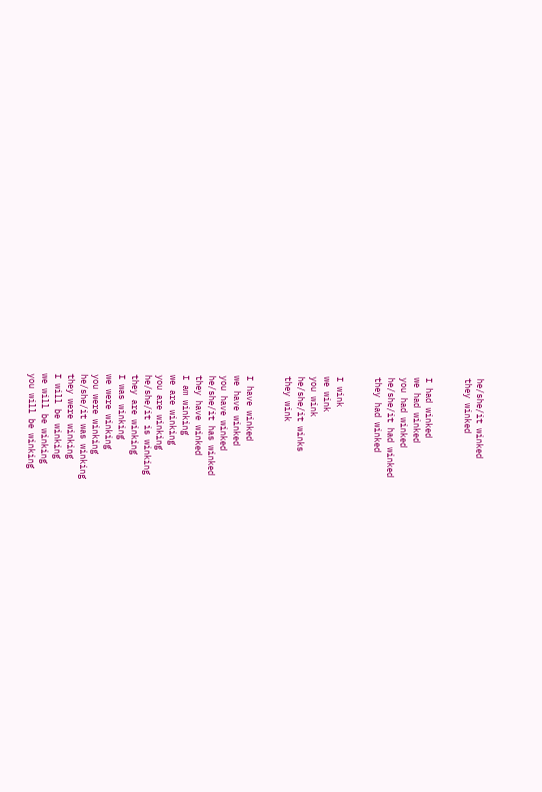he/she/it winked
they winked


I had winked
we had winked
you had winked
he/she/it had winked
they had winked


I wink
we wink
you wink
he/she/it winks
they wink


I have winked
we have winked
you have winked
he/she/it has winked
they have winked
I am winking
we are winking
you are winking
he/she/it is winking
they are winking
I was winking
we were winking
you were winking
he/she/it was winking
they were winking
I will be winking
we will be winking
you will be winking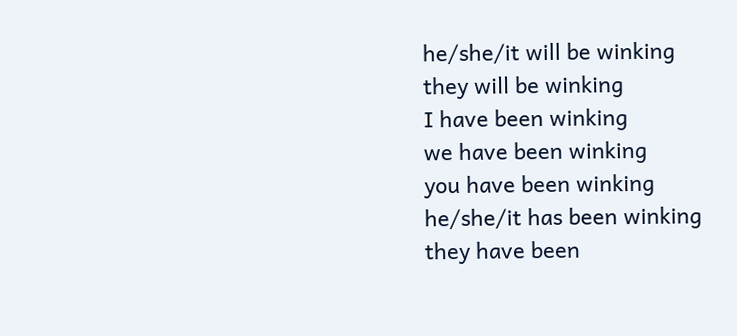he/she/it will be winking
they will be winking
I have been winking
we have been winking
you have been winking
he/she/it has been winking
they have been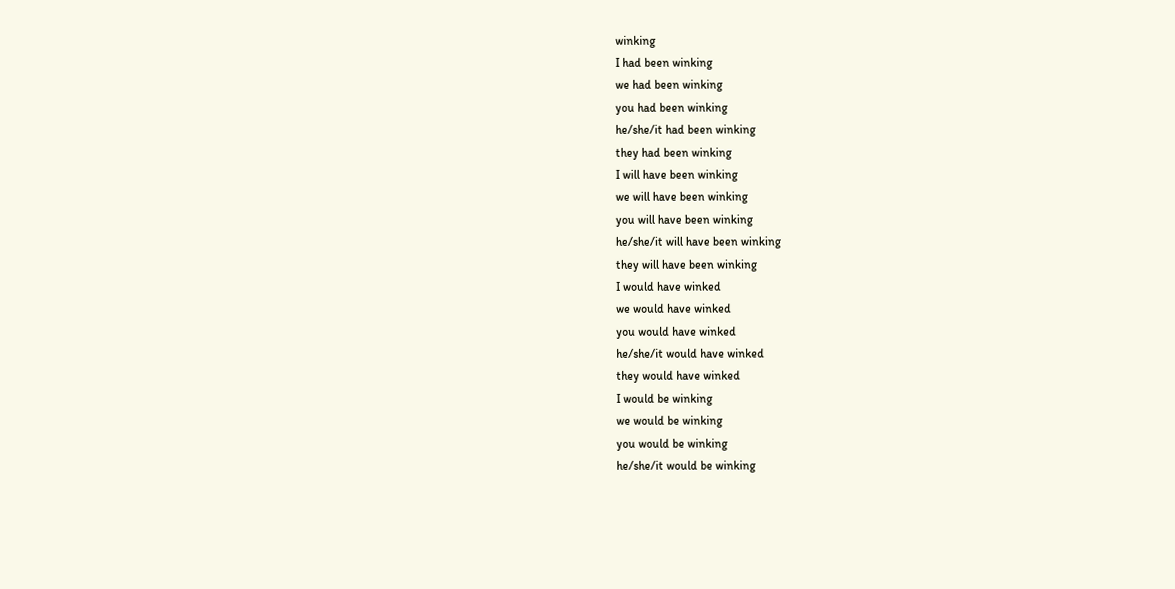winking
I had been winking
we had been winking
you had been winking
he/she/it had been winking
they had been winking
I will have been winking
we will have been winking
you will have been winking
he/she/it will have been winking
they will have been winking
I would have winked
we would have winked
you would have winked
he/she/it would have winked
they would have winked
I would be winking
we would be winking
you would be winking
he/she/it would be winking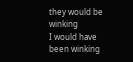they would be winking
I would have been winking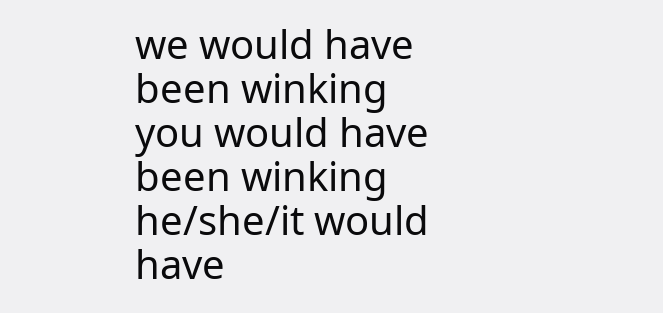we would have been winking
you would have been winking
he/she/it would have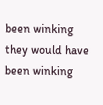been winking
they would have been winking